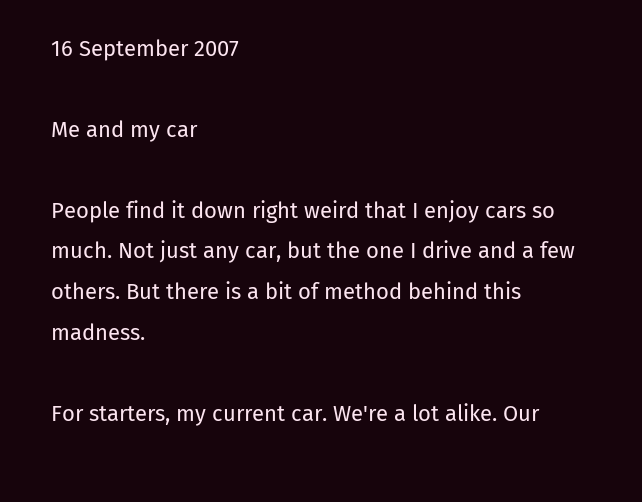16 September 2007

Me and my car

People find it down right weird that I enjoy cars so much. Not just any car, but the one I drive and a few others. But there is a bit of method behind this madness.

For starters, my current car. We're a lot alike. Our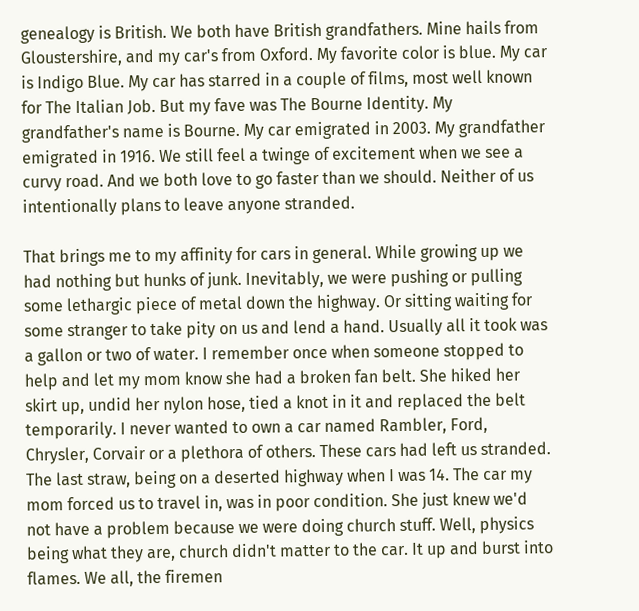genealogy is British. We both have British grandfathers. Mine hails from Gloustershire, and my car's from Oxford. My favorite color is blue. My car is Indigo Blue. My car has starred in a couple of films, most well known for The Italian Job. But my fave was The Bourne Identity. My grandfather's name is Bourne. My car emigrated in 2003. My grandfather emigrated in 1916. We still feel a twinge of excitement when we see a curvy road. And we both love to go faster than we should. Neither of us intentionally plans to leave anyone stranded.

That brings me to my affinity for cars in general. While growing up we had nothing but hunks of junk. Inevitably, we were pushing or pulling some lethargic piece of metal down the highway. Or sitting waiting for some stranger to take pity on us and lend a hand. Usually all it took was a gallon or two of water. I remember once when someone stopped to help and let my mom know she had a broken fan belt. She hiked her skirt up, undid her nylon hose, tied a knot in it and replaced the belt temporarily. I never wanted to own a car named Rambler, Ford, Chrysler, Corvair or a plethora of others. These cars had left us stranded. The last straw, being on a deserted highway when I was 14. The car my mom forced us to travel in, was in poor condition. She just knew we'd not have a problem because we were doing church stuff. Well, physics being what they are, church didn't matter to the car. It up and burst into flames. We all, the firemen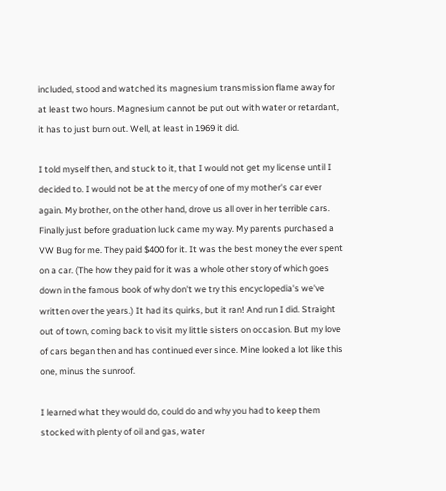included, stood and watched its magnesium transmission flame away for at least two hours. Magnesium cannot be put out with water or retardant, it has to just burn out. Well, at least in 1969 it did.

I told myself then, and stuck to it, that I would not get my license until I decided to. I would not be at the mercy of one of my mother's car ever again. My brother, on the other hand, drove us all over in her terrible cars. Finally just before graduation luck came my way. My parents purchased a VW Bug for me. They paid $400 for it. It was the best money the ever spent on a car. (The how they paid for it was a whole other story of which goes down in the famous book of why don't we try this encyclopedia's we've written over the years.) It had its quirks, but it ran! And run I did. Straight out of town, coming back to visit my little sisters on occasion. But my love of cars began then and has continued ever since. Mine looked a lot like this one, minus the sunroof.

I learned what they would do, could do and why you had to keep them stocked with plenty of oil and gas, water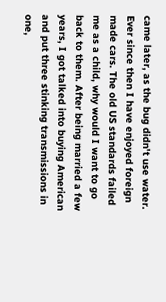came later, as the bug didn't use water. Ever since then I have enjoyed foreign made cars. The old US standards failed me as a child, why would I want to go back to them. After being married a few years, I got talked into buying American and put three stinking transmissions in one,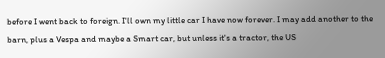before I went back to foreign. I'll own my little car I have now forever. I may add another to the barn, plus a Vespa and maybe a Smart car, but unless it's a tractor, the US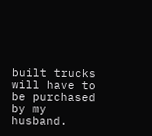built trucks will have to be purchased by my husband.